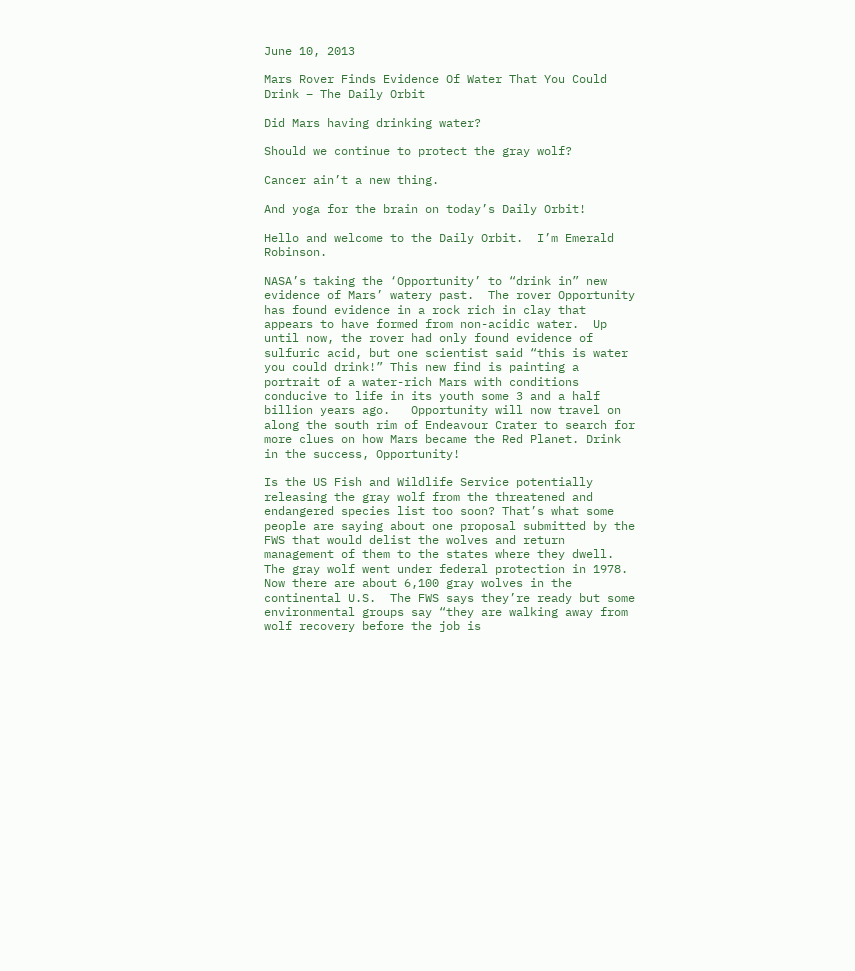June 10, 2013

Mars Rover Finds Evidence Of Water That You Could Drink – The Daily Orbit

Did Mars having drinking water?

Should we continue to protect the gray wolf?

Cancer ain’t a new thing.

And yoga for the brain on today’s Daily Orbit!

Hello and welcome to the Daily Orbit.  I’m Emerald Robinson.

NASA’s taking the ‘Opportunity’ to “drink in” new evidence of Mars’ watery past.  The rover Opportunity has found evidence in a rock rich in clay that appears to have formed from non-acidic water.  Up until now, the rover had only found evidence of sulfuric acid, but one scientist said “this is water you could drink!” This new find is painting a portrait of a water-rich Mars with conditions conducive to life in its youth some 3 and a half billion years ago.   Opportunity will now travel on along the south rim of Endeavour Crater to search for more clues on how Mars became the Red Planet. Drink in the success, Opportunity!

Is the US Fish and Wildlife Service potentially releasing the gray wolf from the threatened and endangered species list too soon? That’s what some people are saying about one proposal submitted by the FWS that would delist the wolves and return management of them to the states where they dwell.  The gray wolf went under federal protection in 1978.  Now there are about 6,100 gray wolves in the continental U.S.  The FWS says they’re ready but some environmental groups say “they are walking away from wolf recovery before the job is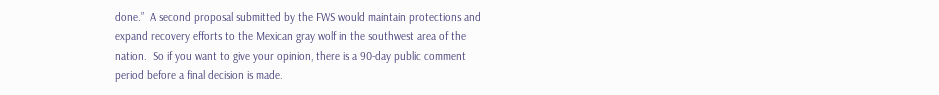done.”  A second proposal submitted by the FWS would maintain protections and expand recovery efforts to the Mexican gray wolf in the southwest area of the nation.  So if you want to give your opinion, there is a 90-day public comment period before a final decision is made.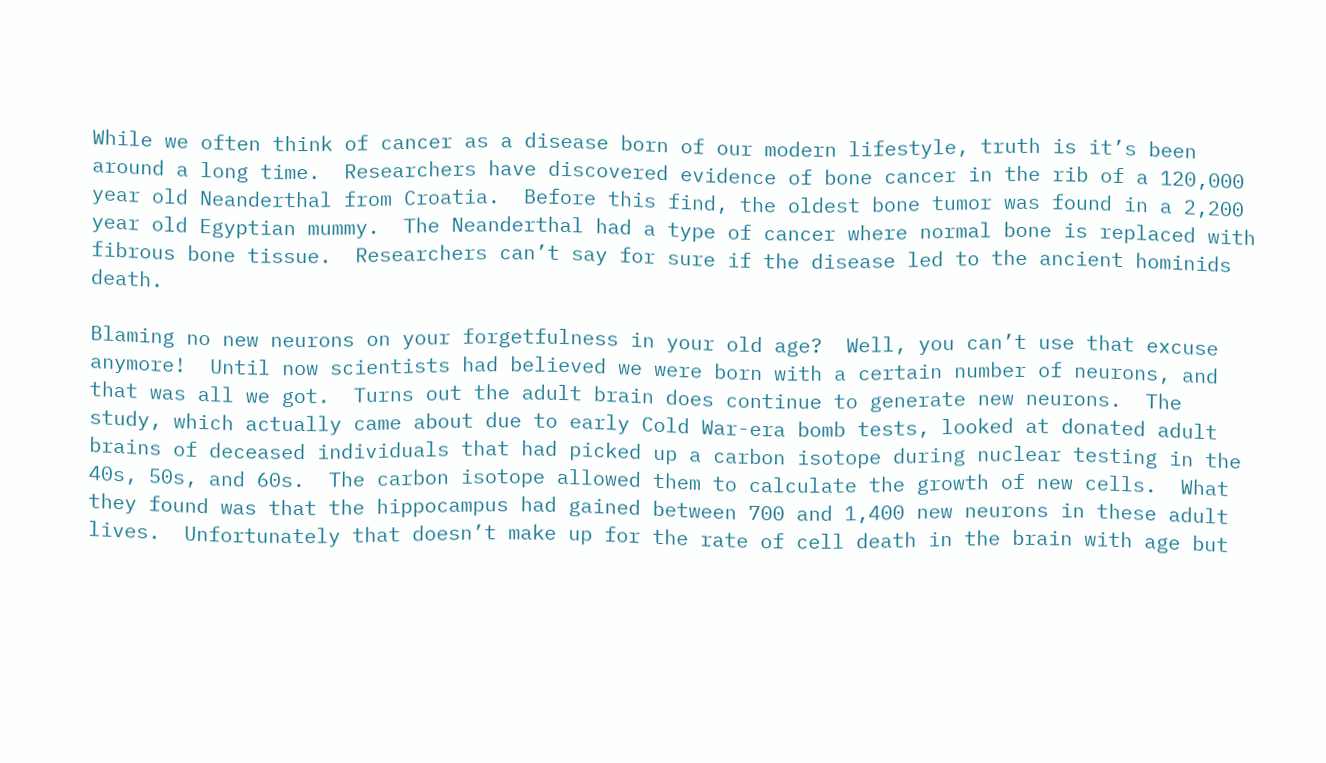While we often think of cancer as a disease born of our modern lifestyle, truth is it’s been around a long time.  Researchers have discovered evidence of bone cancer in the rib of a 120,000 year old Neanderthal from Croatia.  Before this find, the oldest bone tumor was found in a 2,200 year old Egyptian mummy.  The Neanderthal had a type of cancer where normal bone is replaced with fibrous bone tissue.  Researchers can’t say for sure if the disease led to the ancient hominids death.

Blaming no new neurons on your forgetfulness in your old age?  Well, you can’t use that excuse anymore!  Until now scientists had believed we were born with a certain number of neurons, and that was all we got.  Turns out the adult brain does continue to generate new neurons.  The study, which actually came about due to early Cold War-era bomb tests, looked at donated adult brains of deceased individuals that had picked up a carbon isotope during nuclear testing in the 40s, 50s, and 60s.  The carbon isotope allowed them to calculate the growth of new cells.  What they found was that the hippocampus had gained between 700 and 1,400 new neurons in these adult lives.  Unfortunately that doesn’t make up for the rate of cell death in the brain with age but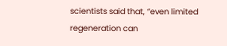scientists said that, “even limited regeneration can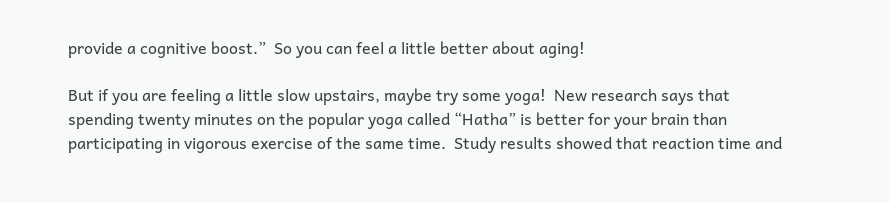provide a cognitive boost.”  So you can feel a little better about aging!

But if you are feeling a little slow upstairs, maybe try some yoga!  New research says that spending twenty minutes on the popular yoga called “Hatha” is better for your brain than participating in vigorous exercise of the same time.  Study results showed that reaction time and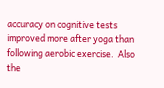accuracy on cognitive tests improved more after yoga than following aerobic exercise.  Also the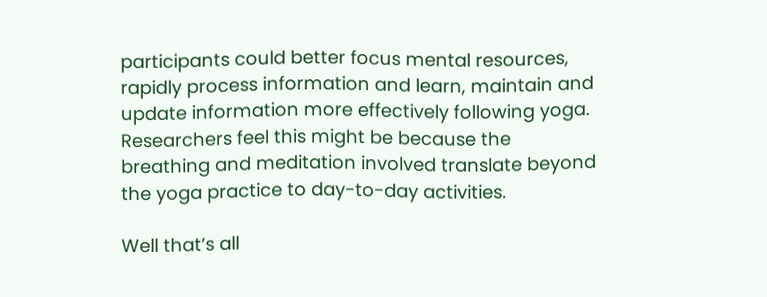participants could better focus mental resources, rapidly process information and learn, maintain and update information more effectively following yoga.  Researchers feel this might be because the breathing and meditation involved translate beyond the yoga practice to day-to-day activities.

Well that’s all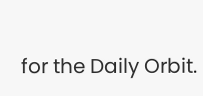for the Daily Orbit.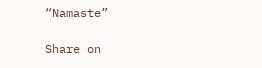“Namaste”

Share on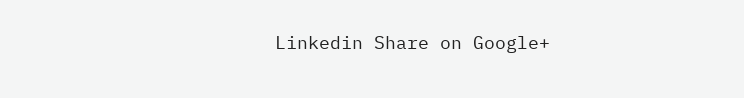Linkedin Share on Google+